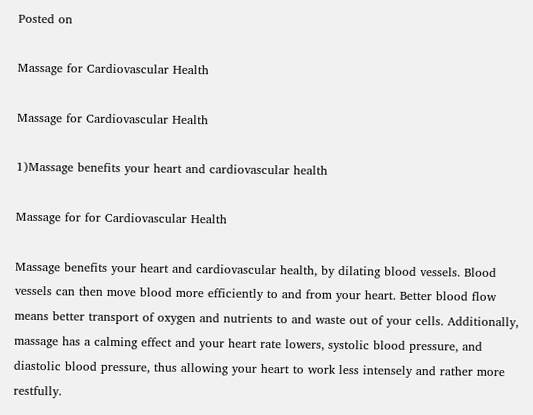Posted on

Massage for Cardiovascular Health

Massage for Cardiovascular Health

1)Massage benefits your heart and cardiovascular health

Massage for for Cardiovascular Health

Massage benefits your heart and cardiovascular health, by dilating blood vessels. Blood vessels can then move blood more efficiently to and from your heart. Better blood flow means better transport of oxygen and nutrients to and waste out of your cells. Additionally, massage has a calming effect and your heart rate lowers, systolic blood pressure, and diastolic blood pressure, thus allowing your heart to work less intensely and rather more restfully.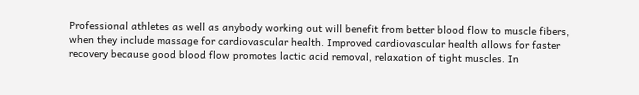Professional athletes as well as anybody working out will benefit from better blood flow to muscle fibers, when they include massage for cardiovascular health. Improved cardiovascular health allows for faster recovery because good blood flow promotes lactic acid removal, relaxation of tight muscles. In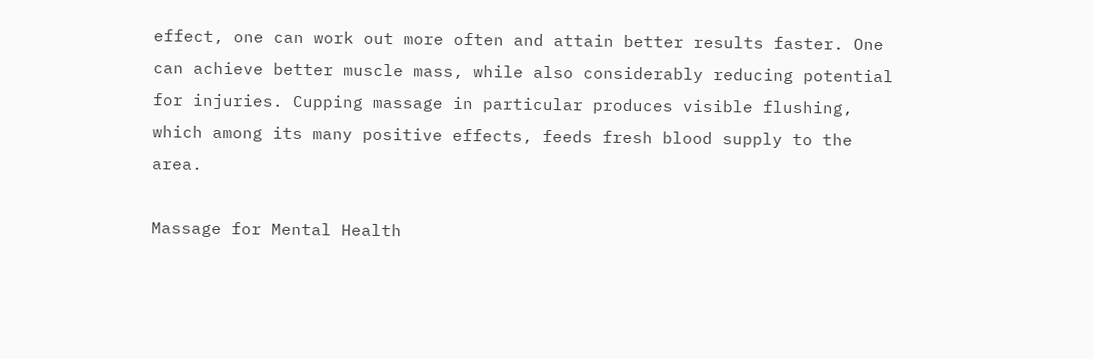effect, one can work out more often and attain better results faster. One can achieve better muscle mass, while also considerably reducing potential for injuries. Cupping massage in particular produces visible flushing, which among its many positive effects, feeds fresh blood supply to the area.

Massage for Mental Health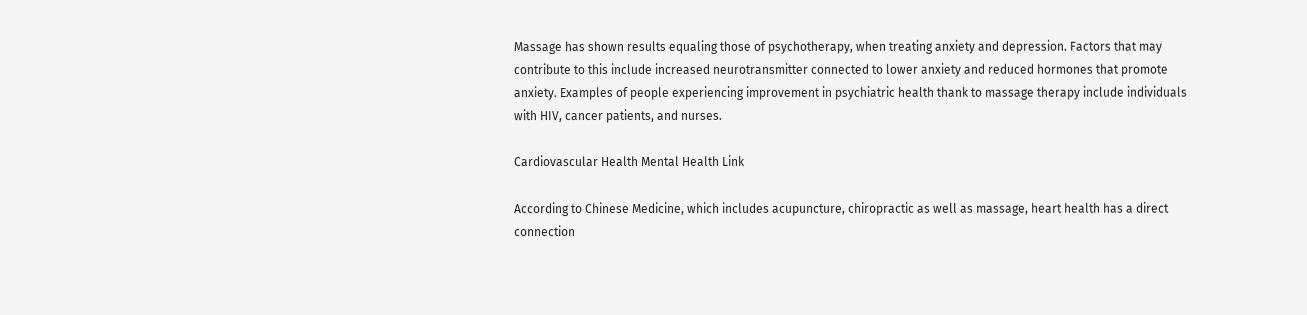Massage has shown results equaling those of psychotherapy, when treating anxiety and depression. Factors that may contribute to this include increased neurotransmitter connected to lower anxiety and reduced hormones that promote anxiety. Examples of people experiencing improvement in psychiatric health thank to massage therapy include individuals with HIV, cancer patients, and nurses.

Cardiovascular Health Mental Health Link

According to Chinese Medicine, which includes acupuncture, chiropractic as well as massage, heart health has a direct connection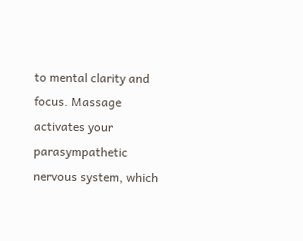to mental clarity and focus. Massage activates your parasympathetic nervous system, which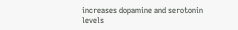increases dopamine and serotonin levels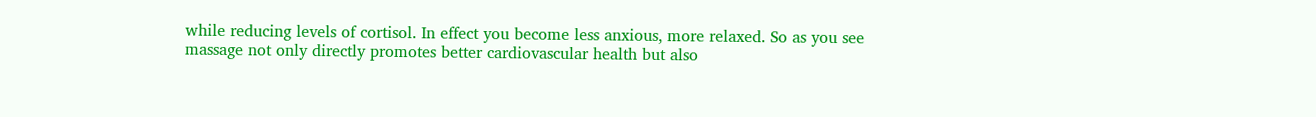while reducing levels of cortisol. In effect you become less anxious, more relaxed. So as you see massage not only directly promotes better cardiovascular health but also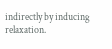indirectly by inducing relaxation.